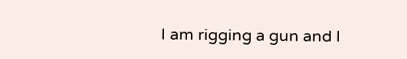I am rigging a gun and I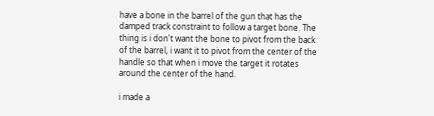have a bone in the barrel of the gun that has the damped track constraint to follow a target bone. The thing is i don't want the bone to pivot from the back of the barrel, i want it to pivot from the center of the handle so that when i move the target it rotates around the center of the hand.

i made a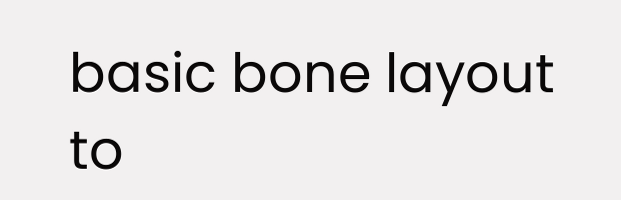basic bone layout to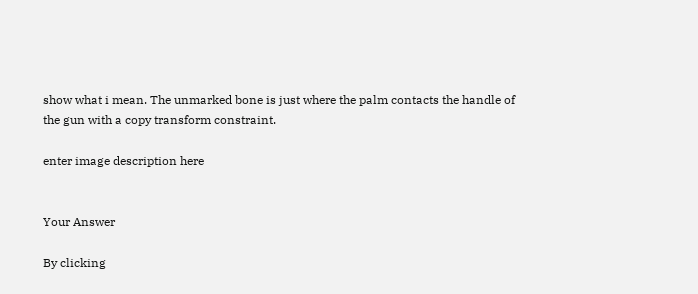show what i mean. The unmarked bone is just where the palm contacts the handle of the gun with a copy transform constraint.

enter image description here


Your Answer

By clicking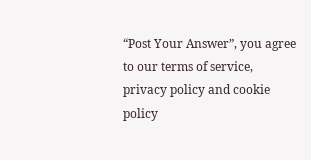“Post Your Answer”, you agree to our terms of service, privacy policy and cookie policy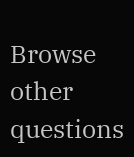Browse other questions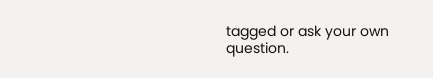tagged or ask your own question.